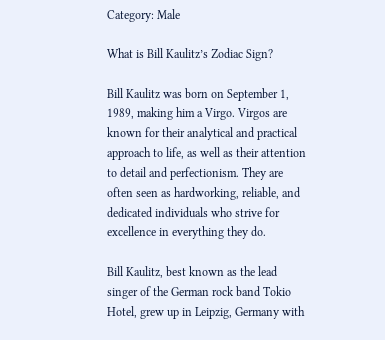Category: Male

What is Bill Kaulitz’s Zodiac Sign?

Bill Kaulitz was born on September 1, 1989, making him a Virgo. Virgos are known for their analytical and practical approach to life, as well as their attention to detail and perfectionism. They are often seen as hardworking, reliable, and dedicated individuals who strive for excellence in everything they do.

Bill Kaulitz, best known as the lead singer of the German rock band Tokio Hotel, grew up in Leipzig, Germany with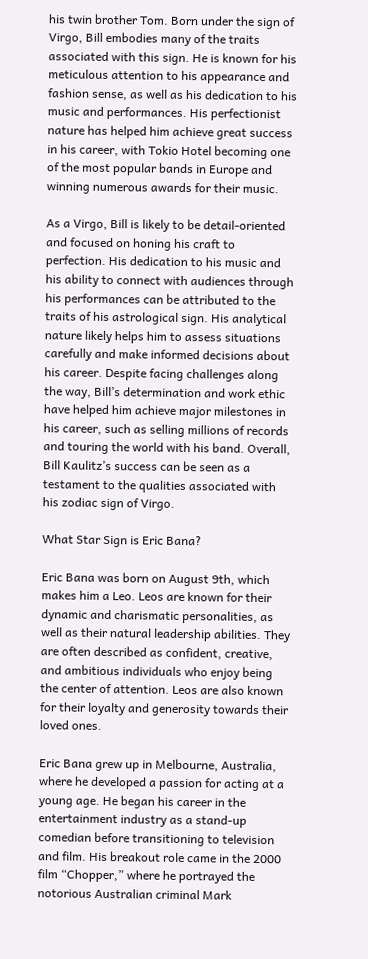his twin brother Tom. Born under the sign of Virgo, Bill embodies many of the traits associated with this sign. He is known for his meticulous attention to his appearance and fashion sense, as well as his dedication to his music and performances. His perfectionist nature has helped him achieve great success in his career, with Tokio Hotel becoming one of the most popular bands in Europe and winning numerous awards for their music.

As a Virgo, Bill is likely to be detail-oriented and focused on honing his craft to perfection. His dedication to his music and his ability to connect with audiences through his performances can be attributed to the traits of his astrological sign. His analytical nature likely helps him to assess situations carefully and make informed decisions about his career. Despite facing challenges along the way, Bill’s determination and work ethic have helped him achieve major milestones in his career, such as selling millions of records and touring the world with his band. Overall, Bill Kaulitz’s success can be seen as a testament to the qualities associated with his zodiac sign of Virgo.

What Star Sign is Eric Bana?

Eric Bana was born on August 9th, which makes him a Leo. Leos are known for their dynamic and charismatic personalities, as well as their natural leadership abilities. They are often described as confident, creative, and ambitious individuals who enjoy being the center of attention. Leos are also known for their loyalty and generosity towards their loved ones.

Eric Bana grew up in Melbourne, Australia, where he developed a passion for acting at a young age. He began his career in the entertainment industry as a stand-up comedian before transitioning to television and film. His breakout role came in the 2000 film “Chopper,” where he portrayed the notorious Australian criminal Mark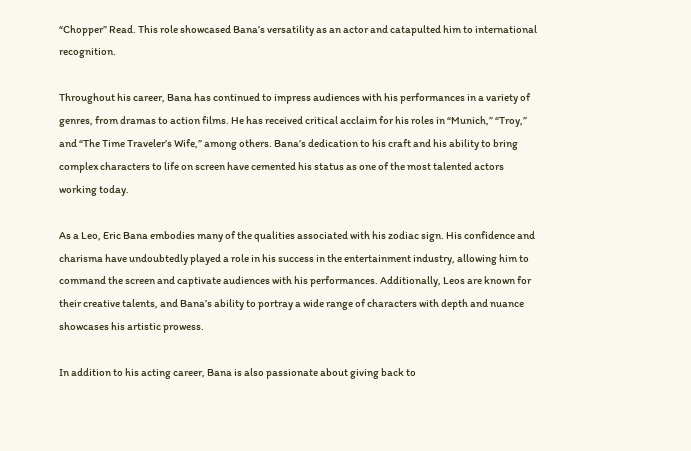“Chopper” Read. This role showcased Bana’s versatility as an actor and catapulted him to international recognition.

Throughout his career, Bana has continued to impress audiences with his performances in a variety of genres, from dramas to action films. He has received critical acclaim for his roles in “Munich,” “Troy,” and “The Time Traveler’s Wife,” among others. Bana’s dedication to his craft and his ability to bring complex characters to life on screen have cemented his status as one of the most talented actors working today.

As a Leo, Eric Bana embodies many of the qualities associated with his zodiac sign. His confidence and charisma have undoubtedly played a role in his success in the entertainment industry, allowing him to command the screen and captivate audiences with his performances. Additionally, Leos are known for their creative talents, and Bana’s ability to portray a wide range of characters with depth and nuance showcases his artistic prowess.

In addition to his acting career, Bana is also passionate about giving back to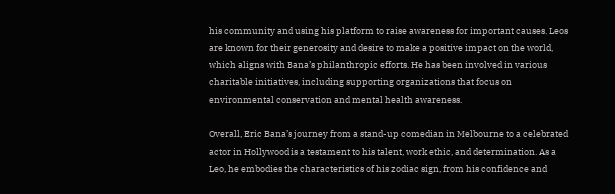his community and using his platform to raise awareness for important causes. Leos are known for their generosity and desire to make a positive impact on the world, which aligns with Bana’s philanthropic efforts. He has been involved in various charitable initiatives, including supporting organizations that focus on environmental conservation and mental health awareness.

Overall, Eric Bana’s journey from a stand-up comedian in Melbourne to a celebrated actor in Hollywood is a testament to his talent, work ethic, and determination. As a Leo, he embodies the characteristics of his zodiac sign, from his confidence and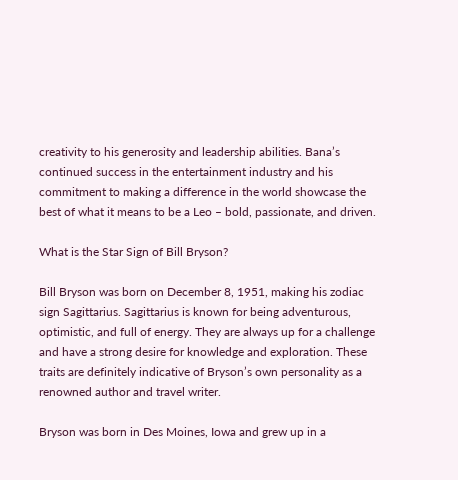creativity to his generosity and leadership abilities. Bana’s continued success in the entertainment industry and his commitment to making a difference in the world showcase the best of what it means to be a Leo – bold, passionate, and driven.

What is the Star Sign of Bill Bryson?

Bill Bryson was born on December 8, 1951, making his zodiac sign Sagittarius. Sagittarius is known for being adventurous, optimistic, and full of energy. They are always up for a challenge and have a strong desire for knowledge and exploration. These traits are definitely indicative of Bryson’s own personality as a renowned author and travel writer.

Bryson was born in Des Moines, Iowa and grew up in a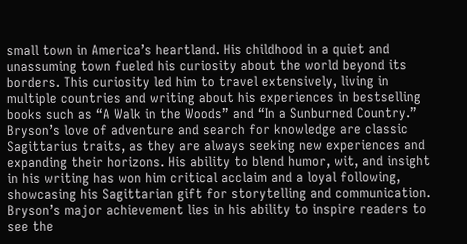small town in America’s heartland. His childhood in a quiet and unassuming town fueled his curiosity about the world beyond its borders. This curiosity led him to travel extensively, living in multiple countries and writing about his experiences in bestselling books such as “A Walk in the Woods” and “In a Sunburned Country.” Bryson’s love of adventure and search for knowledge are classic Sagittarius traits, as they are always seeking new experiences and expanding their horizons. His ability to blend humor, wit, and insight in his writing has won him critical acclaim and a loyal following, showcasing his Sagittarian gift for storytelling and communication. Bryson’s major achievement lies in his ability to inspire readers to see the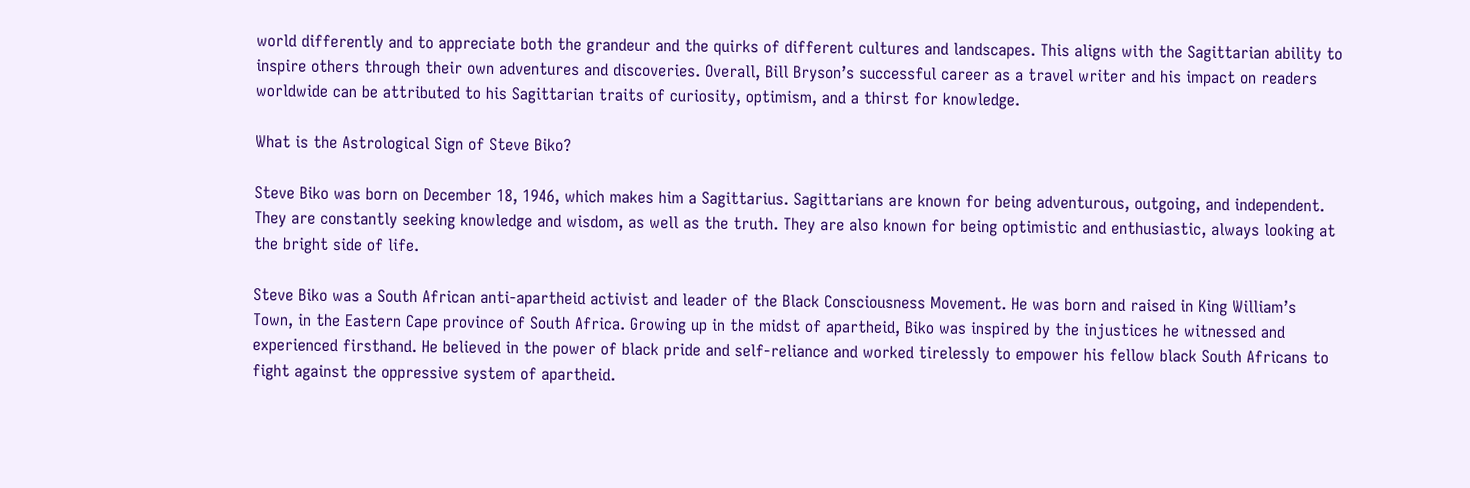world differently and to appreciate both the grandeur and the quirks of different cultures and landscapes. This aligns with the Sagittarian ability to inspire others through their own adventures and discoveries. Overall, Bill Bryson’s successful career as a travel writer and his impact on readers worldwide can be attributed to his Sagittarian traits of curiosity, optimism, and a thirst for knowledge.

What is the Astrological Sign of Steve Biko?

Steve Biko was born on December 18, 1946, which makes him a Sagittarius. Sagittarians are known for being adventurous, outgoing, and independent. They are constantly seeking knowledge and wisdom, as well as the truth. They are also known for being optimistic and enthusiastic, always looking at the bright side of life.

Steve Biko was a South African anti-apartheid activist and leader of the Black Consciousness Movement. He was born and raised in King William’s Town, in the Eastern Cape province of South Africa. Growing up in the midst of apartheid, Biko was inspired by the injustices he witnessed and experienced firsthand. He believed in the power of black pride and self-reliance and worked tirelessly to empower his fellow black South Africans to fight against the oppressive system of apartheid.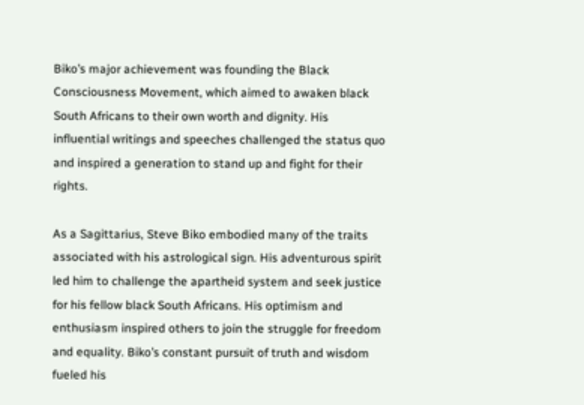Biko’s major achievement was founding the Black Consciousness Movement, which aimed to awaken black South Africans to their own worth and dignity. His influential writings and speeches challenged the status quo and inspired a generation to stand up and fight for their rights.

As a Sagittarius, Steve Biko embodied many of the traits associated with his astrological sign. His adventurous spirit led him to challenge the apartheid system and seek justice for his fellow black South Africans. His optimism and enthusiasm inspired others to join the struggle for freedom and equality. Biko’s constant pursuit of truth and wisdom fueled his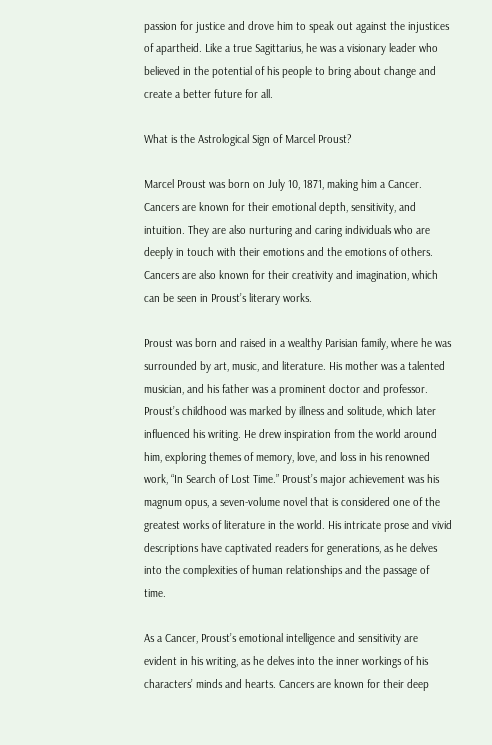passion for justice and drove him to speak out against the injustices of apartheid. Like a true Sagittarius, he was a visionary leader who believed in the potential of his people to bring about change and create a better future for all.

What is the Astrological Sign of Marcel Proust?

Marcel Proust was born on July 10, 1871, making him a Cancer. Cancers are known for their emotional depth, sensitivity, and intuition. They are also nurturing and caring individuals who are deeply in touch with their emotions and the emotions of others. Cancers are also known for their creativity and imagination, which can be seen in Proust’s literary works.

Proust was born and raised in a wealthy Parisian family, where he was surrounded by art, music, and literature. His mother was a talented musician, and his father was a prominent doctor and professor. Proust’s childhood was marked by illness and solitude, which later influenced his writing. He drew inspiration from the world around him, exploring themes of memory, love, and loss in his renowned work, “In Search of Lost Time.” Proust’s major achievement was his magnum opus, a seven-volume novel that is considered one of the greatest works of literature in the world. His intricate prose and vivid descriptions have captivated readers for generations, as he delves into the complexities of human relationships and the passage of time.

As a Cancer, Proust’s emotional intelligence and sensitivity are evident in his writing, as he delves into the inner workings of his characters’ minds and hearts. Cancers are known for their deep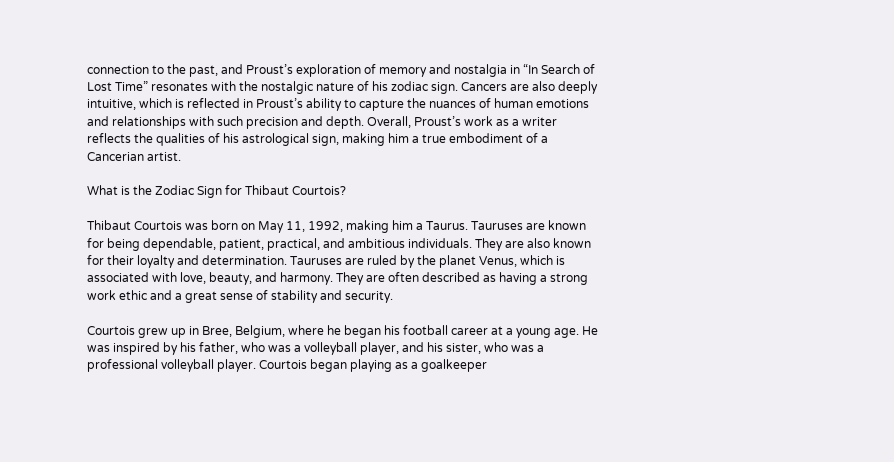connection to the past, and Proust’s exploration of memory and nostalgia in “In Search of Lost Time” resonates with the nostalgic nature of his zodiac sign. Cancers are also deeply intuitive, which is reflected in Proust’s ability to capture the nuances of human emotions and relationships with such precision and depth. Overall, Proust’s work as a writer reflects the qualities of his astrological sign, making him a true embodiment of a Cancerian artist.

What is the Zodiac Sign for Thibaut Courtois?

Thibaut Courtois was born on May 11, 1992, making him a Taurus. Tauruses are known for being dependable, patient, practical, and ambitious individuals. They are also known for their loyalty and determination. Tauruses are ruled by the planet Venus, which is associated with love, beauty, and harmony. They are often described as having a strong work ethic and a great sense of stability and security.

Courtois grew up in Bree, Belgium, where he began his football career at a young age. He was inspired by his father, who was a volleyball player, and his sister, who was a professional volleyball player. Courtois began playing as a goalkeeper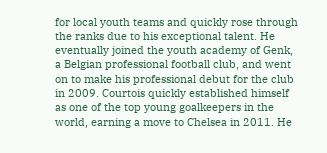for local youth teams and quickly rose through the ranks due to his exceptional talent. He eventually joined the youth academy of Genk, a Belgian professional football club, and went on to make his professional debut for the club in 2009. Courtois quickly established himself as one of the top young goalkeepers in the world, earning a move to Chelsea in 2011. He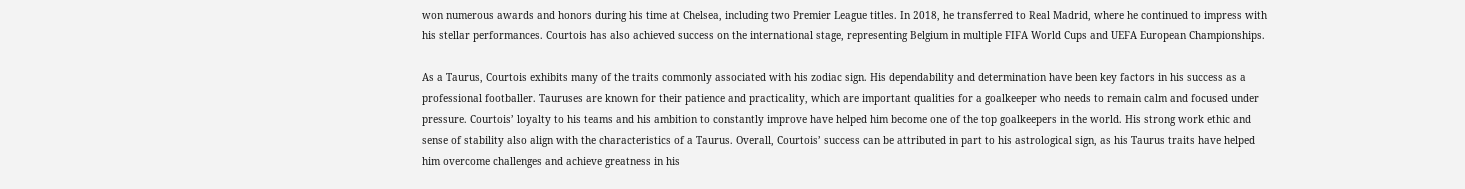won numerous awards and honors during his time at Chelsea, including two Premier League titles. In 2018, he transferred to Real Madrid, where he continued to impress with his stellar performances. Courtois has also achieved success on the international stage, representing Belgium in multiple FIFA World Cups and UEFA European Championships.

As a Taurus, Courtois exhibits many of the traits commonly associated with his zodiac sign. His dependability and determination have been key factors in his success as a professional footballer. Tauruses are known for their patience and practicality, which are important qualities for a goalkeeper who needs to remain calm and focused under pressure. Courtois’ loyalty to his teams and his ambition to constantly improve have helped him become one of the top goalkeepers in the world. His strong work ethic and sense of stability also align with the characteristics of a Taurus. Overall, Courtois’ success can be attributed in part to his astrological sign, as his Taurus traits have helped him overcome challenges and achieve greatness in his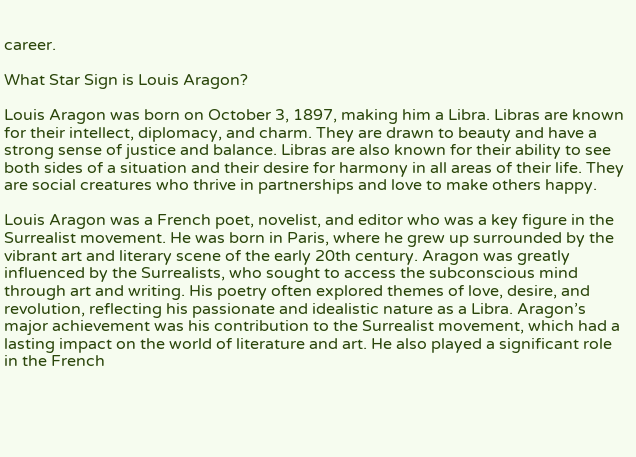career.

What Star Sign is Louis Aragon?

Louis Aragon was born on October 3, 1897, making him a Libra. Libras are known for their intellect, diplomacy, and charm. They are drawn to beauty and have a strong sense of justice and balance. Libras are also known for their ability to see both sides of a situation and their desire for harmony in all areas of their life. They are social creatures who thrive in partnerships and love to make others happy.

Louis Aragon was a French poet, novelist, and editor who was a key figure in the Surrealist movement. He was born in Paris, where he grew up surrounded by the vibrant art and literary scene of the early 20th century. Aragon was greatly influenced by the Surrealists, who sought to access the subconscious mind through art and writing. His poetry often explored themes of love, desire, and revolution, reflecting his passionate and idealistic nature as a Libra. Aragon’s major achievement was his contribution to the Surrealist movement, which had a lasting impact on the world of literature and art. He also played a significant role in the French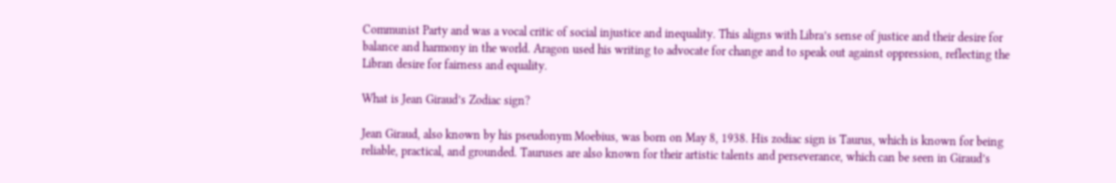Communist Party and was a vocal critic of social injustice and inequality. This aligns with Libra’s sense of justice and their desire for balance and harmony in the world. Aragon used his writing to advocate for change and to speak out against oppression, reflecting the Libran desire for fairness and equality.

What is Jean Giraud’s Zodiac sign?

Jean Giraud, also known by his pseudonym Moebius, was born on May 8, 1938. His zodiac sign is Taurus, which is known for being reliable, practical, and grounded. Tauruses are also known for their artistic talents and perseverance, which can be seen in Giraud’s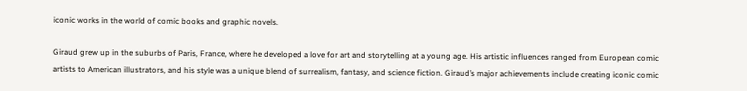iconic works in the world of comic books and graphic novels.

Giraud grew up in the suburbs of Paris, France, where he developed a love for art and storytelling at a young age. His artistic influences ranged from European comic artists to American illustrators, and his style was a unique blend of surrealism, fantasy, and science fiction. Giraud’s major achievements include creating iconic comic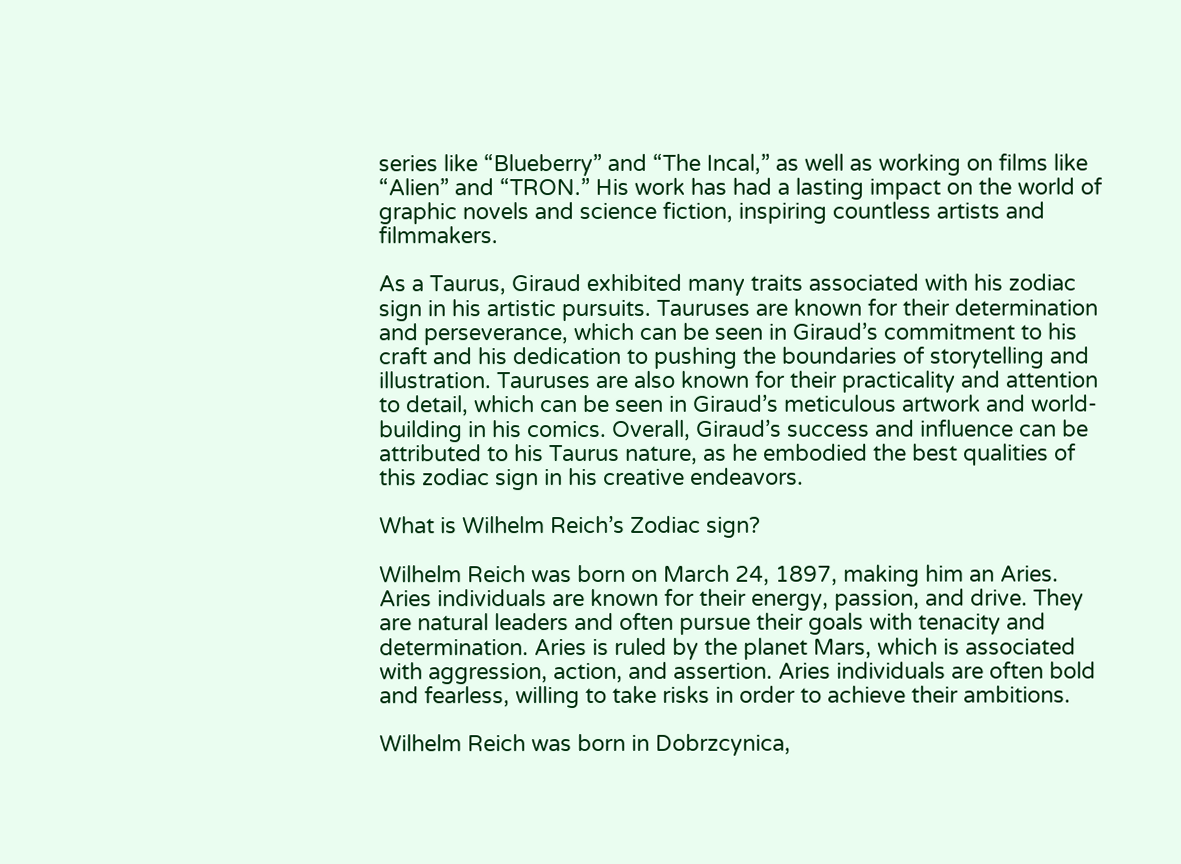series like “Blueberry” and “The Incal,” as well as working on films like “Alien” and “TRON.” His work has had a lasting impact on the world of graphic novels and science fiction, inspiring countless artists and filmmakers.

As a Taurus, Giraud exhibited many traits associated with his zodiac sign in his artistic pursuits. Tauruses are known for their determination and perseverance, which can be seen in Giraud’s commitment to his craft and his dedication to pushing the boundaries of storytelling and illustration. Tauruses are also known for their practicality and attention to detail, which can be seen in Giraud’s meticulous artwork and world-building in his comics. Overall, Giraud’s success and influence can be attributed to his Taurus nature, as he embodied the best qualities of this zodiac sign in his creative endeavors.

What is Wilhelm Reich’s Zodiac sign?

Wilhelm Reich was born on March 24, 1897, making him an Aries. Aries individuals are known for their energy, passion, and drive. They are natural leaders and often pursue their goals with tenacity and determination. Aries is ruled by the planet Mars, which is associated with aggression, action, and assertion. Aries individuals are often bold and fearless, willing to take risks in order to achieve their ambitions.

Wilhelm Reich was born in Dobrzcynica,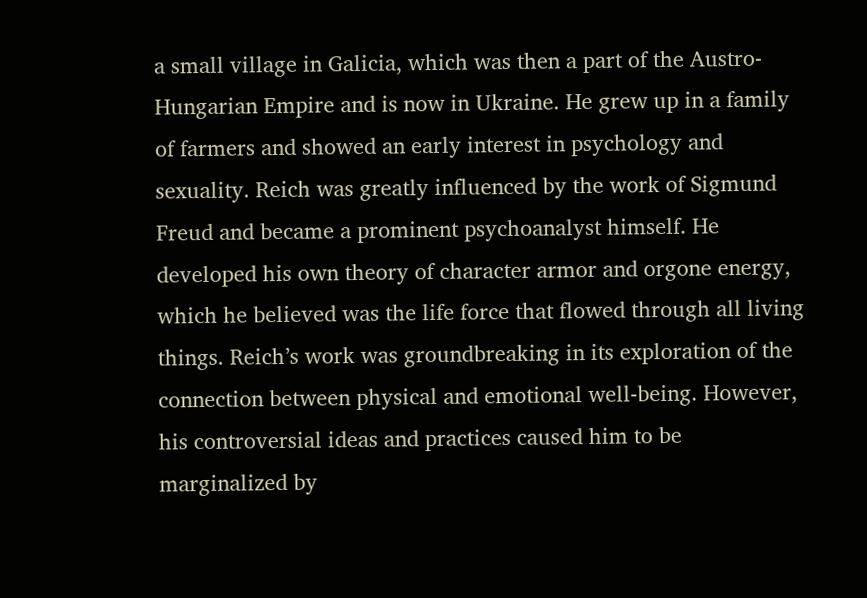a small village in Galicia, which was then a part of the Austro-Hungarian Empire and is now in Ukraine. He grew up in a family of farmers and showed an early interest in psychology and sexuality. Reich was greatly influenced by the work of Sigmund Freud and became a prominent psychoanalyst himself. He developed his own theory of character armor and orgone energy, which he believed was the life force that flowed through all living things. Reich’s work was groundbreaking in its exploration of the connection between physical and emotional well-being. However, his controversial ideas and practices caused him to be marginalized by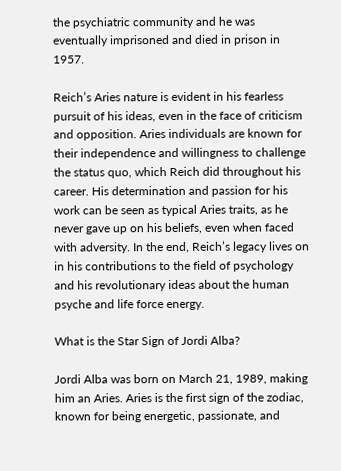the psychiatric community and he was eventually imprisoned and died in prison in 1957.

Reich’s Aries nature is evident in his fearless pursuit of his ideas, even in the face of criticism and opposition. Aries individuals are known for their independence and willingness to challenge the status quo, which Reich did throughout his career. His determination and passion for his work can be seen as typical Aries traits, as he never gave up on his beliefs, even when faced with adversity. In the end, Reich’s legacy lives on in his contributions to the field of psychology and his revolutionary ideas about the human psyche and life force energy.

What is the Star Sign of Jordi Alba?

Jordi Alba was born on March 21, 1989, making him an Aries. Aries is the first sign of the zodiac, known for being energetic, passionate, and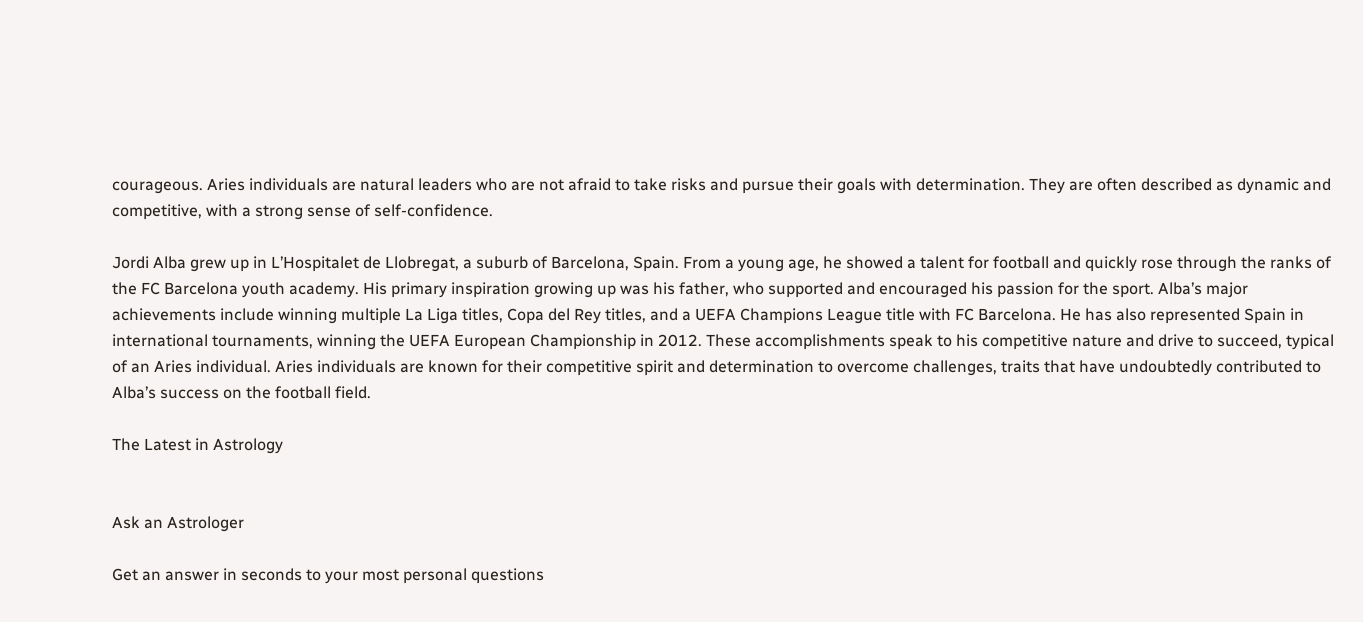courageous. Aries individuals are natural leaders who are not afraid to take risks and pursue their goals with determination. They are often described as dynamic and competitive, with a strong sense of self-confidence.

Jordi Alba grew up in L’Hospitalet de Llobregat, a suburb of Barcelona, Spain. From a young age, he showed a talent for football and quickly rose through the ranks of the FC Barcelona youth academy. His primary inspiration growing up was his father, who supported and encouraged his passion for the sport. Alba’s major achievements include winning multiple La Liga titles, Copa del Rey titles, and a UEFA Champions League title with FC Barcelona. He has also represented Spain in international tournaments, winning the UEFA European Championship in 2012. These accomplishments speak to his competitive nature and drive to succeed, typical of an Aries individual. Aries individuals are known for their competitive spirit and determination to overcome challenges, traits that have undoubtedly contributed to Alba’s success on the football field.

The Latest in Astrology


Ask an Astrologer

Get an answer in seconds to your most personal questions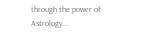through the power of Astrology...